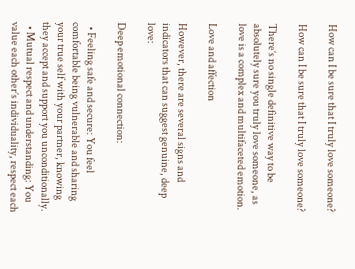How can I be sure that I truly love someone?

How can I be sure that I truly love someone?

There’s no single definitive way to be absolutely sure you truly love someone, as love is a complex and multifaceted emotion.

Love and affection

However, there are several signs and indicators that can suggest genuine, deep love:

Deep emotional connection:

  • Feeling safe and secure: You feel comfortable being vulnerable and sharing your true self with your partner, knowing they accept and support you unconditionally.
  • Mutual respect and understanding: You value each other’s individuality, respect each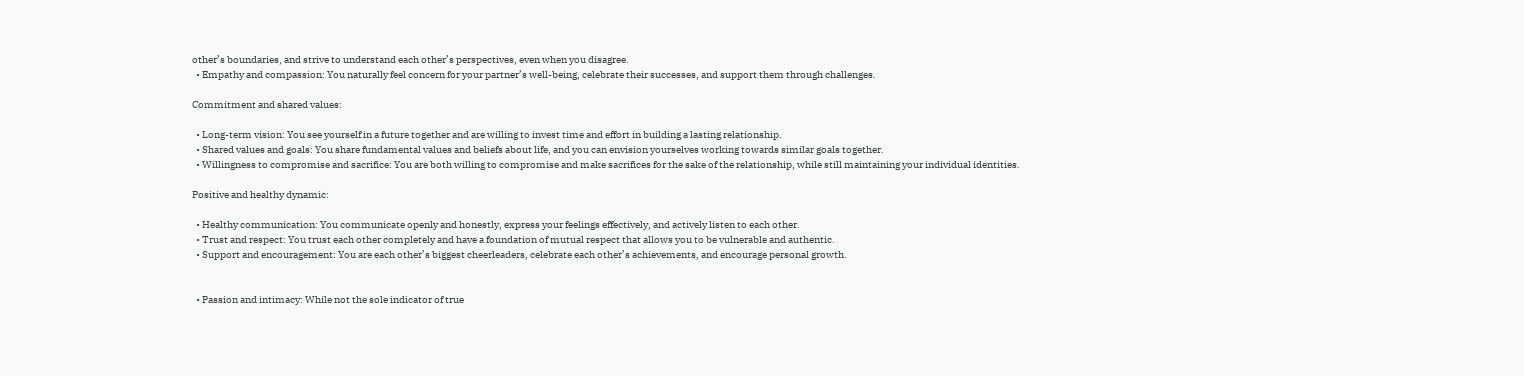other’s boundaries, and strive to understand each other’s perspectives, even when you disagree.
  • Empathy and compassion: You naturally feel concern for your partner’s well-being, celebrate their successes, and support them through challenges.

Commitment and shared values:

  • Long-term vision: You see yourself in a future together and are willing to invest time and effort in building a lasting relationship.
  • Shared values and goals: You share fundamental values and beliefs about life, and you can envision yourselves working towards similar goals together.
  • Willingness to compromise and sacrifice: You are both willing to compromise and make sacrifices for the sake of the relationship, while still maintaining your individual identities.

Positive and healthy dynamic:

  • Healthy communication: You communicate openly and honestly, express your feelings effectively, and actively listen to each other.
  • Trust and respect: You trust each other completely and have a foundation of mutual respect that allows you to be vulnerable and authentic.
  • Support and encouragement: You are each other’s biggest cheerleaders, celebrate each other’s achievements, and encourage personal growth.


  • Passion and intimacy: While not the sole indicator of true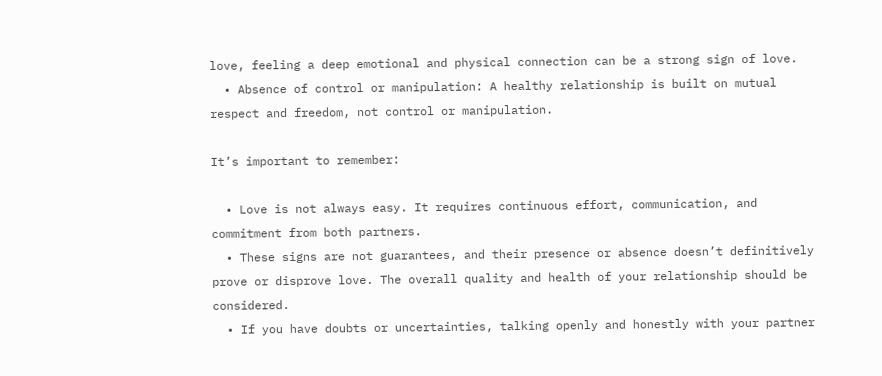love, feeling a deep emotional and physical connection can be a strong sign of love.
  • Absence of control or manipulation: A healthy relationship is built on mutual respect and freedom, not control or manipulation.

It’s important to remember:

  • Love is not always easy. It requires continuous effort, communication, and commitment from both partners.
  • These signs are not guarantees, and their presence or absence doesn’t definitively prove or disprove love. The overall quality and health of your relationship should be considered.
  • If you have doubts or uncertainties, talking openly and honestly with your partner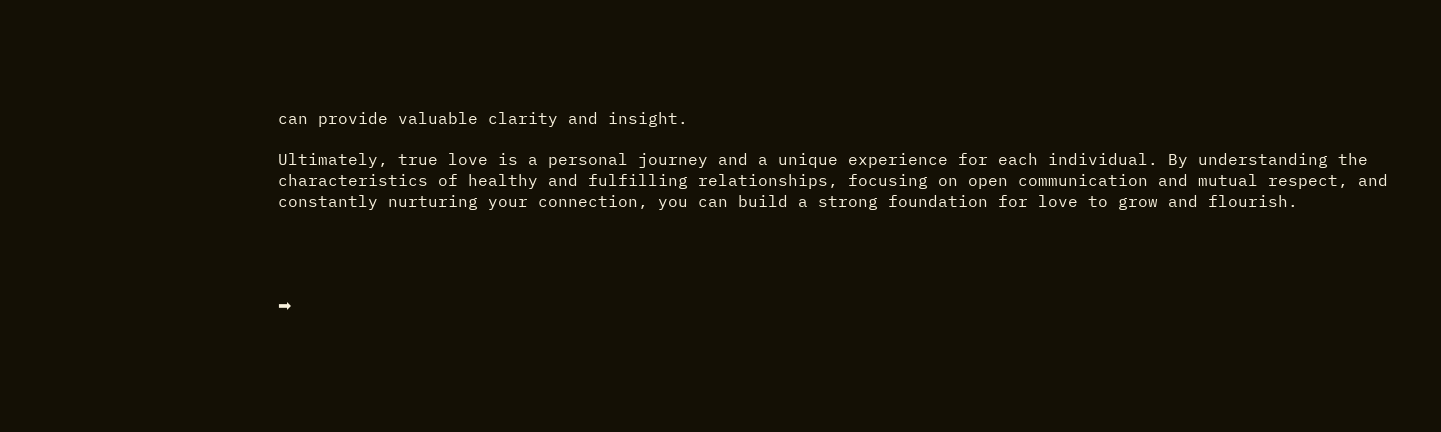can provide valuable clarity and insight.

Ultimately, true love is a personal journey and a unique experience for each individual. By understanding the characteristics of healthy and fulfilling relationships, focusing on open communication and mutual respect, and constantly nurturing your connection, you can build a strong foundation for love to grow and flourish.




➡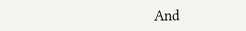And